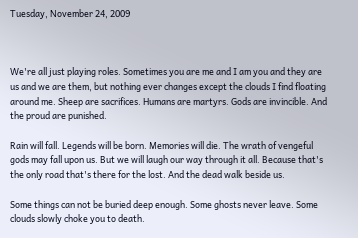Tuesday, November 24, 2009



We're all just playing roles. Sometimes you are me and I am you and they are us and we are them, but nothing ever changes except the clouds I find floating around me. Sheep are sacrifices. Humans are martyrs. Gods are invincible. And the proud are punished.

Rain will fall. Legends will be born. Memories will die. The wrath of vengeful gods may fall upon us. But we will laugh our way through it all. Because that's the only road that's there for the lost. And the dead walk beside us.

Some things can not be buried deep enough. Some ghosts never leave. Some clouds slowly choke you to death.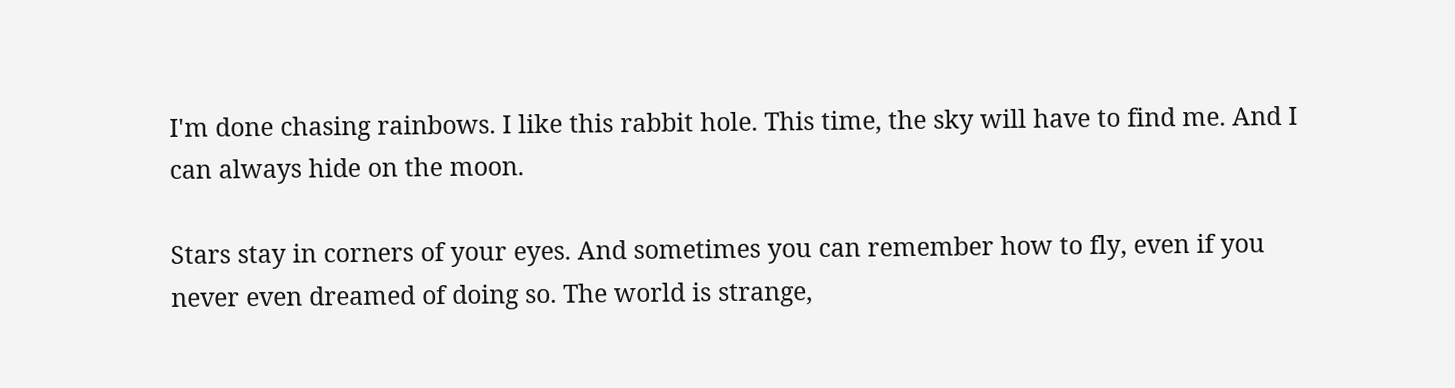I'm done chasing rainbows. I like this rabbit hole. This time, the sky will have to find me. And I can always hide on the moon.

Stars stay in corners of your eyes. And sometimes you can remember how to fly, even if you never even dreamed of doing so. The world is strange,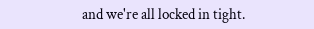and we're all locked in tight.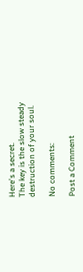Here's a secret.
The key is the slow steady destruction of your soul.

No comments:

Post a Comment